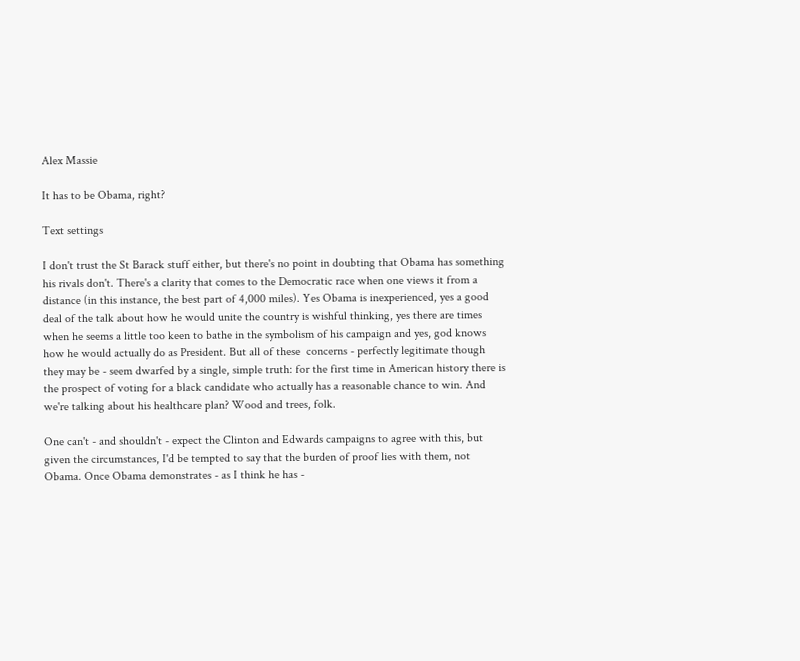Alex Massie

It has to be Obama, right?

Text settings

I don't trust the St Barack stuff either, but there's no point in doubting that Obama has something his rivals don't. There's a clarity that comes to the Democratic race when one views it from a distance (in this instance, the best part of 4,000 miles). Yes Obama is inexperienced, yes a good deal of the talk about how he would unite the country is wishful thinking, yes there are times when he seems a little too keen to bathe in the symbolism of his campaign and yes, god knows how he would actually do as President. But all of these  concerns - perfectly legitimate though they may be - seem dwarfed by a single, simple truth: for the first time in American history there is the prospect of voting for a black candidate who actually has a reasonable chance to win. And we're talking about his healthcare plan? Wood and trees, folk.

One can't - and shouldn't - expect the Clinton and Edwards campaigns to agree with this, but given the circumstances, I'd be tempted to say that the burden of proof lies with them, not Obama. Once Obama demonstrates - as I think he has -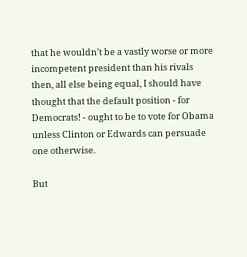that he wouldn't be a vastly worse or more incompetent president than his rivals then, all else being equal, I should have thought that the default position - for Democrats! - ought to be to vote for Obama unless Clinton or Edwards can persuade one otherwise.

But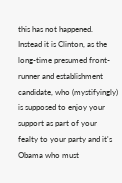this has not happened. Instead it is Clinton, as the long-time presumed front-runner and establishment candidate, who (mystifyingly) is supposed to enjoy your support as part of your fealty to your party and it's Obama who must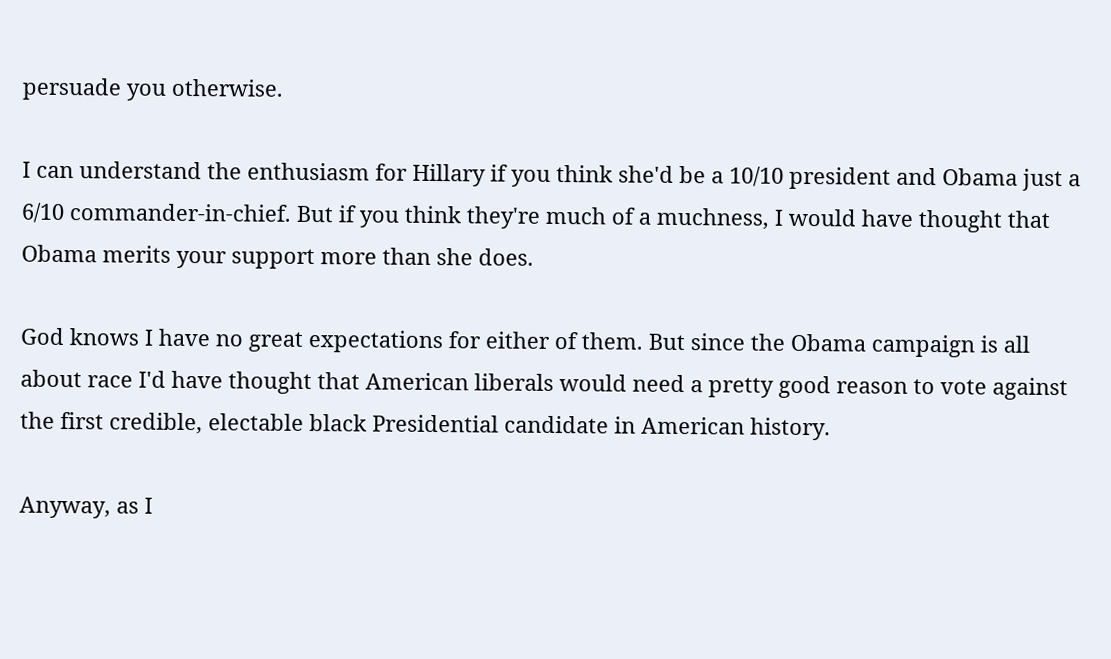persuade you otherwise.

I can understand the enthusiasm for Hillary if you think she'd be a 10/10 president and Obama just a 6/10 commander-in-chief. But if you think they're much of a muchness, I would have thought that Obama merits your support more than she does.

God knows I have no great expectations for either of them. But since the Obama campaign is all about race I'd have thought that American liberals would need a pretty good reason to vote against the first credible, electable black Presidential candidate in American history.

Anyway, as I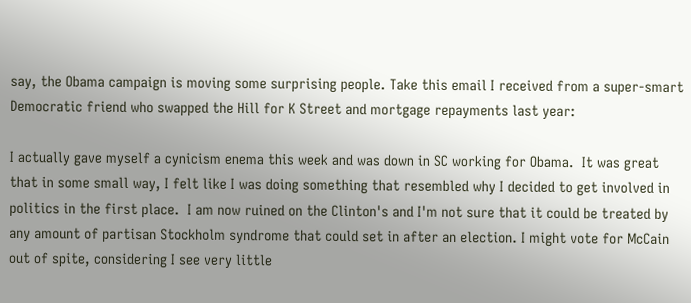say, the Obama campaign is moving some surprising people. Take this email I received from a super-smart Democratic friend who swapped the Hill for K Street and mortgage repayments last year:

I actually gave myself a cynicism enema this week and was down in SC working for Obama.  It was great that in some small way, I felt like I was doing something that resembled why I decided to get involved in politics in the first place.  I am now ruined on the Clinton's and I'm not sure that it could be treated by any amount of partisan Stockholm syndrome that could set in after an election. I might vote for McCain out of spite, considering I see very little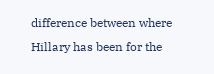difference between where Hillary has been for the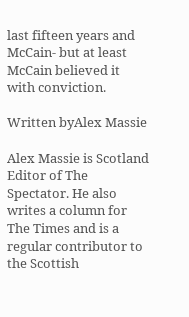last fifteen years and McCain- but at least McCain believed it with conviction.

Written byAlex Massie

Alex Massie is Scotland Editor of The Spectator. He also writes a column for The Times and is a regular contributor to the Scottish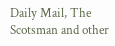Daily Mail, The Scotsman and other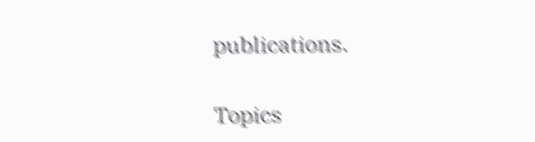publications.

Topics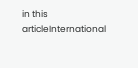in this articleInternational